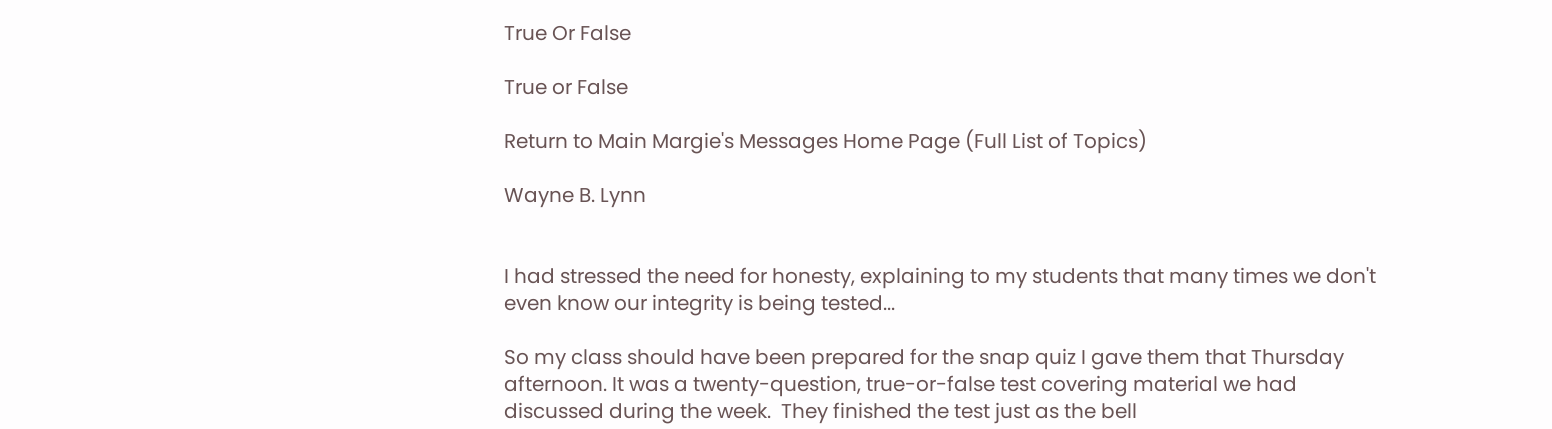True Or False

True or False

Return to Main Margie's Messages Home Page (Full List of Topics)

Wayne B. Lynn


I had stressed the need for honesty, explaining to my students that many times we don't even know our integrity is being tested...

So my class should have been prepared for the snap quiz I gave them that Thursday afternoon. It was a twenty-question, true-or-false test covering material we had discussed during the week.  They finished the test just as the bell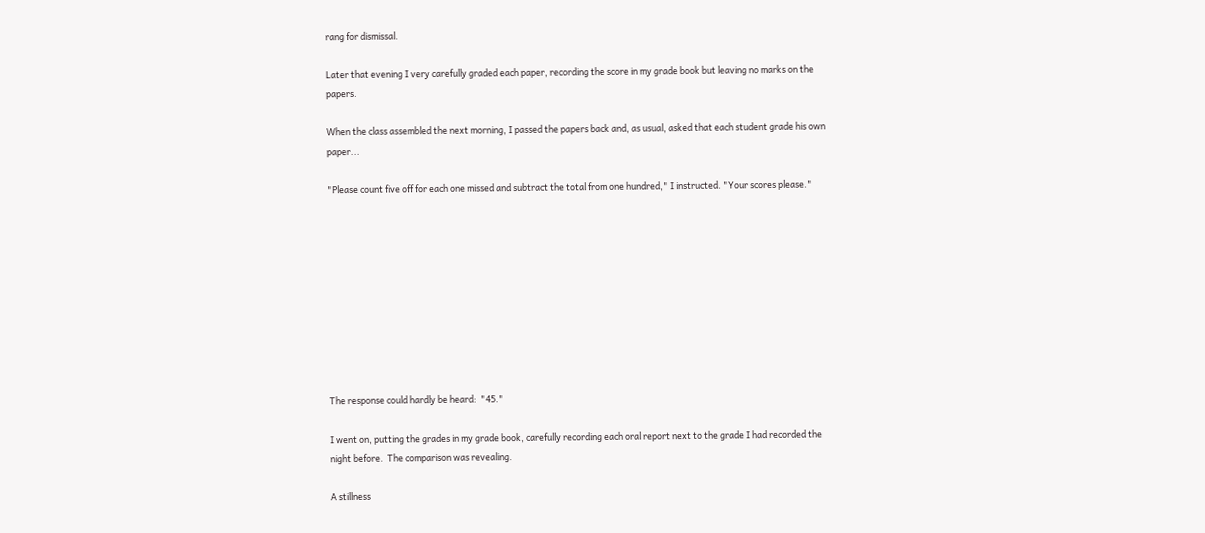rang for dismissal.

Later that evening I very carefully graded each paper, recording the score in my grade book but leaving no marks on the papers.

When the class assembled the next morning, I passed the papers back and, as usual, asked that each student grade his own paper...

"Please count five off for each one missed and subtract the total from one hundred," I instructed. "Your scores please."










The response could hardly be heard:  "45."

I went on, putting the grades in my grade book, carefully recording each oral report next to the grade I had recorded the night before.  The comparison was revealing.

A stillness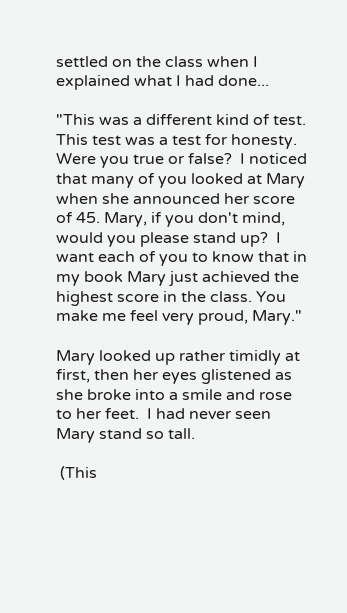settled on the class when I explained what I had done...

"This was a different kind of test. This test was a test for honesty.  Were you true or false?  I noticed that many of you looked at Mary when she announced her score of 45. Mary, if you don't mind, would you please stand up?  I want each of you to know that in my book Mary just achieved the highest score in the class. You make me feel very proud, Mary."

Mary looked up rather timidly at first, then her eyes glistened as she broke into a smile and rose to her feet.  I had never seen Mary stand so tall.

 (This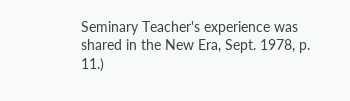Seminary Teacher's experience was shared in the New Era, Sept. 1978, p. 11.)